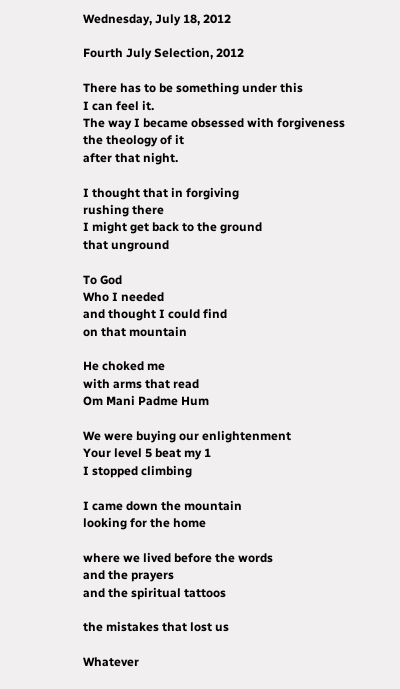Wednesday, July 18, 2012

Fourth July Selection, 2012

There has to be something under this
I can feel it.
The way I became obsessed with forgiveness
the theology of it
after that night.

I thought that in forgiving
rushing there
I might get back to the ground
that unground

To God
Who I needed
and thought I could find
on that mountain

He choked me
with arms that read
Om Mani Padme Hum

We were buying our enlightenment
Your level 5 beat my 1
I stopped climbing

I came down the mountain
looking for the home

where we lived before the words
and the prayers
and the spiritual tattoos

the mistakes that lost us

Whatever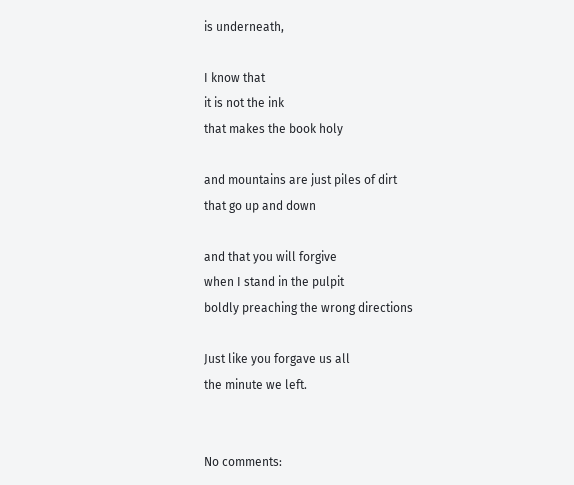is underneath,

I know that
it is not the ink
that makes the book holy

and mountains are just piles of dirt
that go up and down

and that you will forgive
when I stand in the pulpit
boldly preaching the wrong directions

Just like you forgave us all
the minute we left.


No comments: